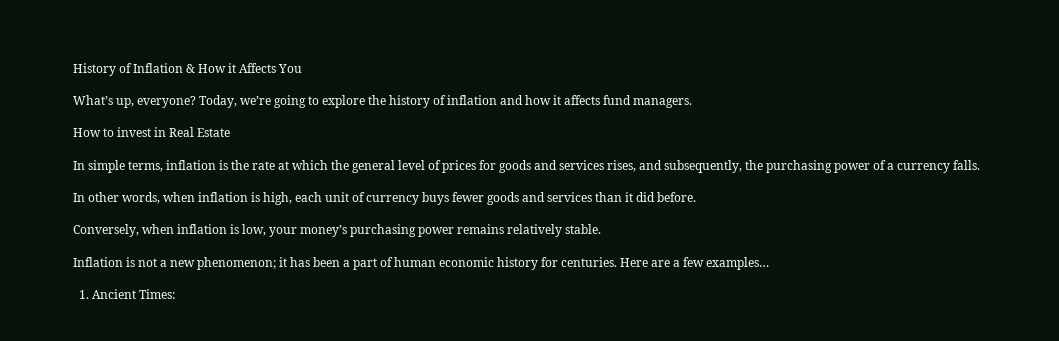History of Inflation & How it Affects You

What’s up, everyone? Today, we’re going to explore the history of inflation and how it affects fund managers.

How to invest in Real Estate

In simple terms, inflation is the rate at which the general level of prices for goods and services rises, and subsequently, the purchasing power of a currency falls.

In other words, when inflation is high, each unit of currency buys fewer goods and services than it did before.

Conversely, when inflation is low, your money’s purchasing power remains relatively stable.

Inflation is not a new phenomenon; it has been a part of human economic history for centuries. Here are a few examples…

  1. Ancient Times: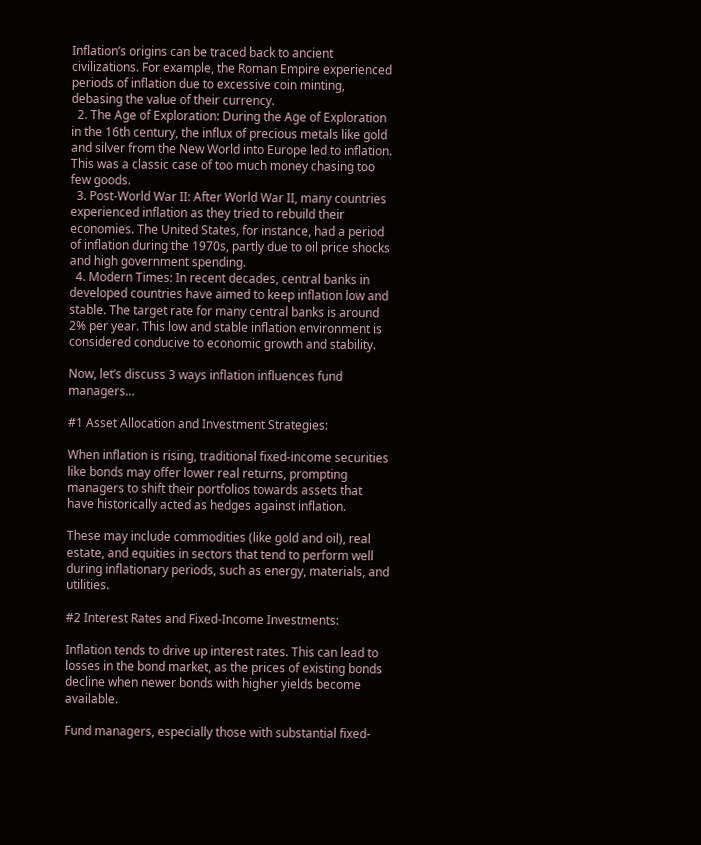Inflation’s origins can be traced back to ancient civilizations. For example, the Roman Empire experienced periods of inflation due to excessive coin minting, debasing the value of their currency.
  2. The Age of Exploration: During the Age of Exploration in the 16th century, the influx of precious metals like gold and silver from the New World into Europe led to inflation. This was a classic case of too much money chasing too few goods.
  3. Post-World War II: After World War II, many countries experienced inflation as they tried to rebuild their economies. The United States, for instance, had a period of inflation during the 1970s, partly due to oil price shocks and high government spending.
  4. Modern Times: In recent decades, central banks in developed countries have aimed to keep inflation low and stable. The target rate for many central banks is around 2% per year. This low and stable inflation environment is considered conducive to economic growth and stability.

Now, let’s discuss 3 ways inflation influences fund managers…

#1 Asset Allocation and Investment Strategies:

When inflation is rising, traditional fixed-income securities like bonds may offer lower real returns, prompting managers to shift their portfolios towards assets that have historically acted as hedges against inflation.

These may include commodities (like gold and oil), real estate, and equities in sectors that tend to perform well during inflationary periods, such as energy, materials, and utilities.

#2 Interest Rates and Fixed-Income Investments:

Inflation tends to drive up interest rates. This can lead to losses in the bond market, as the prices of existing bonds decline when newer bonds with higher yields become available.

Fund managers, especially those with substantial fixed-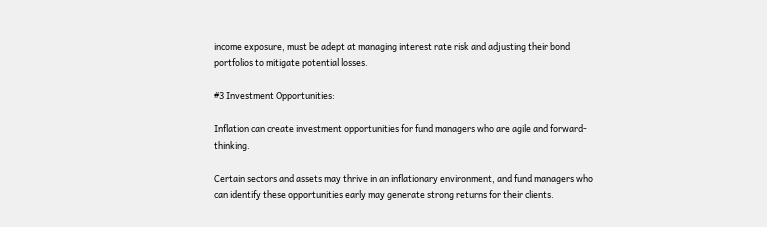income exposure, must be adept at managing interest rate risk and adjusting their bond portfolios to mitigate potential losses.

#3 Investment Opportunities:

Inflation can create investment opportunities for fund managers who are agile and forward-thinking.

Certain sectors and assets may thrive in an inflationary environment, and fund managers who can identify these opportunities early may generate strong returns for their clients.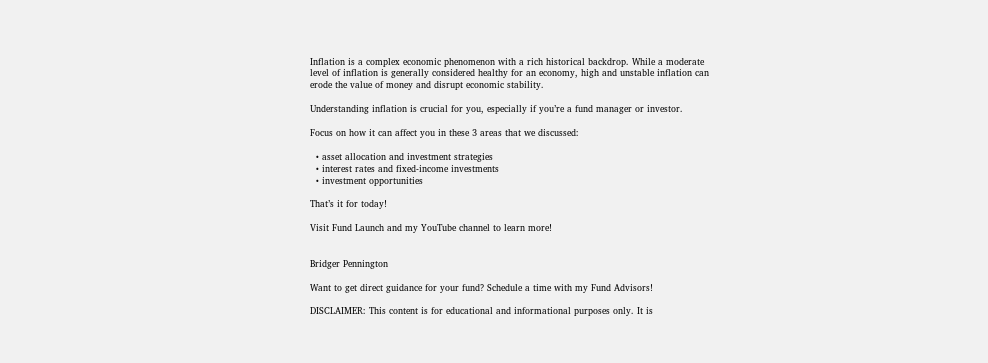Inflation is a complex economic phenomenon with a rich historical backdrop. While a moderate level of inflation is generally considered healthy for an economy, high and unstable inflation can erode the value of money and disrupt economic stability.

Understanding inflation is crucial for you, especially if you’re a fund manager or investor.

Focus on how it can affect you in these 3 areas that we discussed:

  • asset allocation and investment strategies
  • interest rates and fixed-income investments
  • investment opportunities

That’s it for today!

Visit Fund Launch and my YouTube channel to learn more!


Bridger Pennington

Want to get direct guidance for your fund? Schedule a time with my Fund Advisors!

DISCLAIMER: This content is for educational and informational purposes only. It is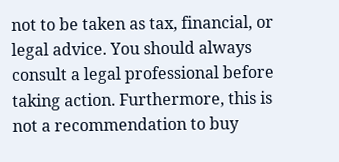not to be taken as tax, financial, or legal advice. You should always consult a legal professional before taking action. Furthermore, this is not a recommendation to buy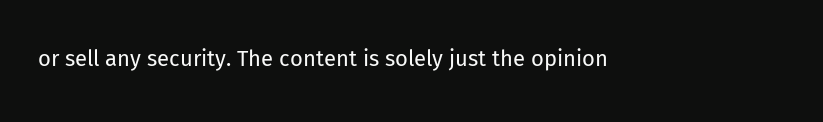or sell any security. The content is solely just the opinion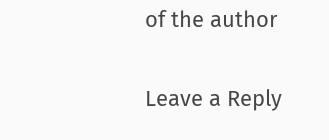of the author

Leave a Reply